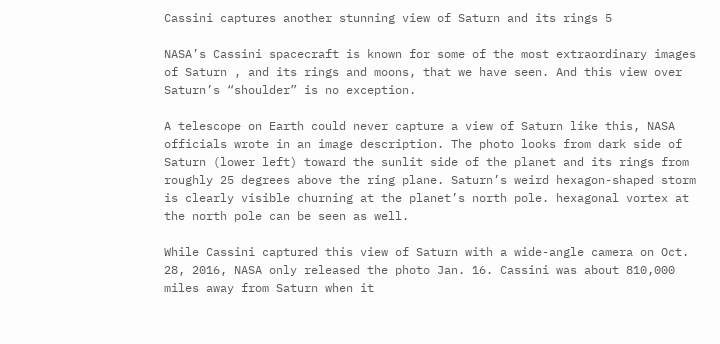Cassini captures another stunning view of Saturn and its rings 5

NASA’s Cassini spacecraft is known for some of the most extraordinary images of Saturn , and its rings and moons, that we have seen. And this view over Saturn’s “shoulder” is no exception.

A telescope on Earth could never capture a view of Saturn like this, NASA officials wrote in an image description. The photo looks from dark side of Saturn (lower left) toward the sunlit side of the planet and its rings from roughly 25 degrees above the ring plane. Saturn’s weird hexagon-shaped storm is clearly visible churning at the planet’s north pole. hexagonal vortex at the north pole can be seen as well.

While Cassini captured this view of Saturn with a wide-angle camera on Oct. 28, 2016, NASA only released the photo Jan. 16. Cassini was about 810,000 miles away from Saturn when it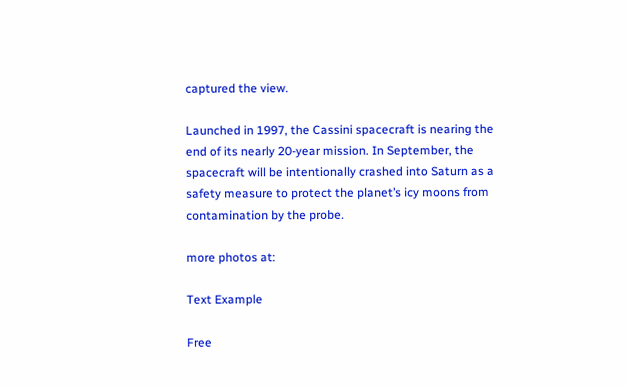captured the view.

Launched in 1997, the Cassini spacecraft is nearing the end of its nearly 20-year mission. In September, the spacecraft will be intentionally crashed into Saturn as a safety measure to protect the planet’s icy moons from contamination by the probe.

more photos at:

Text Example

Free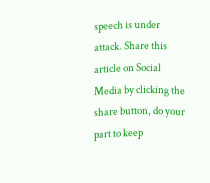speech is under attack. Share this article on Social Media by clicking the share button, do your part to keep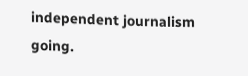independent journalism going.